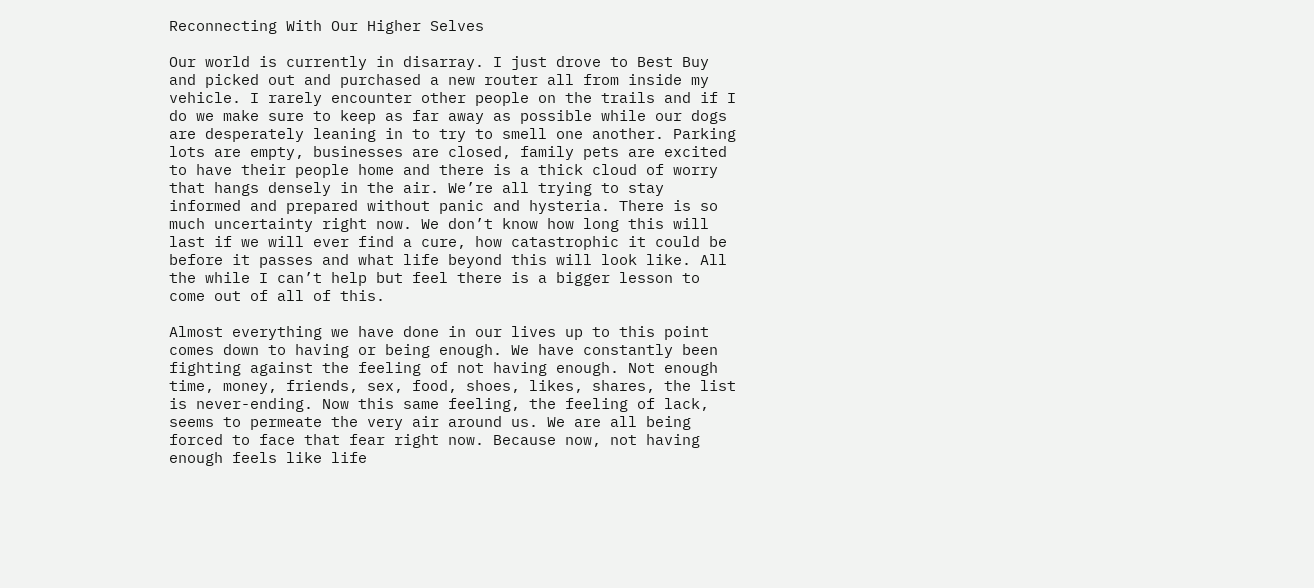Reconnecting With Our Higher Selves

Our world is currently in disarray. I just drove to Best Buy and picked out and purchased a new router all from inside my vehicle. I rarely encounter other people on the trails and if I do we make sure to keep as far away as possible while our dogs are desperately leaning in to try to smell one another. Parking lots are empty, businesses are closed, family pets are excited to have their people home and there is a thick cloud of worry that hangs densely in the air. We’re all trying to stay informed and prepared without panic and hysteria. There is so much uncertainty right now. We don’t know how long this will last if we will ever find a cure, how catastrophic it could be before it passes and what life beyond this will look like. All the while I can’t help but feel there is a bigger lesson to come out of all of this.

Almost everything we have done in our lives up to this point comes down to having or being enough. We have constantly been fighting against the feeling of not having enough. Not enough time, money, friends, sex, food, shoes, likes, shares, the list is never-ending. Now this same feeling, the feeling of lack, seems to permeate the very air around us. We are all being forced to face that fear right now. Because now, not having enough feels like life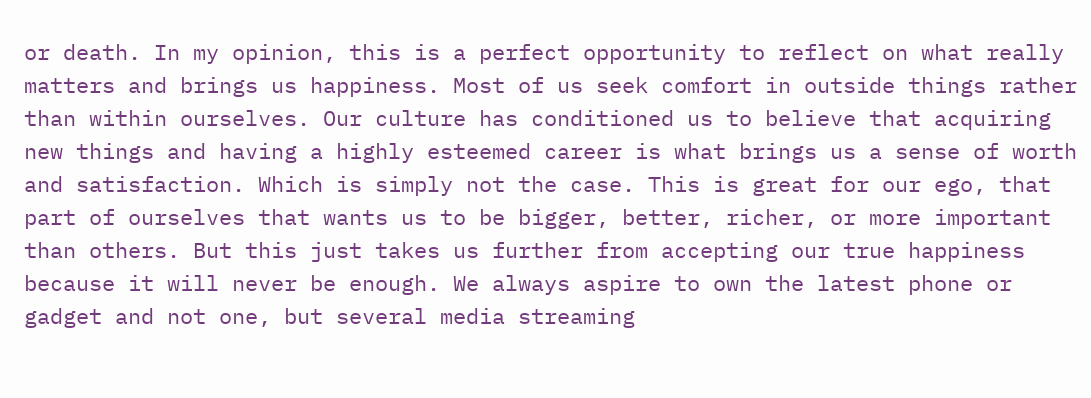or death. In my opinion, this is a perfect opportunity to reflect on what really matters and brings us happiness. Most of us seek comfort in outside things rather than within ourselves. Our culture has conditioned us to believe that acquiring new things and having a highly esteemed career is what brings us a sense of worth and satisfaction. Which is simply not the case. This is great for our ego, that part of ourselves that wants us to be bigger, better, richer, or more important than others. But this just takes us further from accepting our true happiness because it will never be enough. We always aspire to own the latest phone or gadget and not one, but several media streaming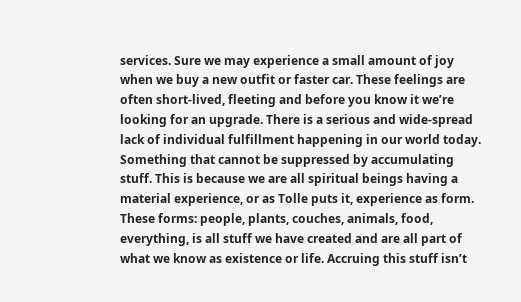services. Sure we may experience a small amount of joy when we buy a new outfit or faster car. These feelings are often short-lived, fleeting and before you know it we’re looking for an upgrade. There is a serious and wide-spread lack of individual fulfillment happening in our world today. Something that cannot be suppressed by accumulating stuff. This is because we are all spiritual beings having a material experience, or as Tolle puts it, experience as form. These forms: people, plants, couches, animals, food, everything, is all stuff we have created and are all part of what we know as existence or life. Accruing this stuff isn’t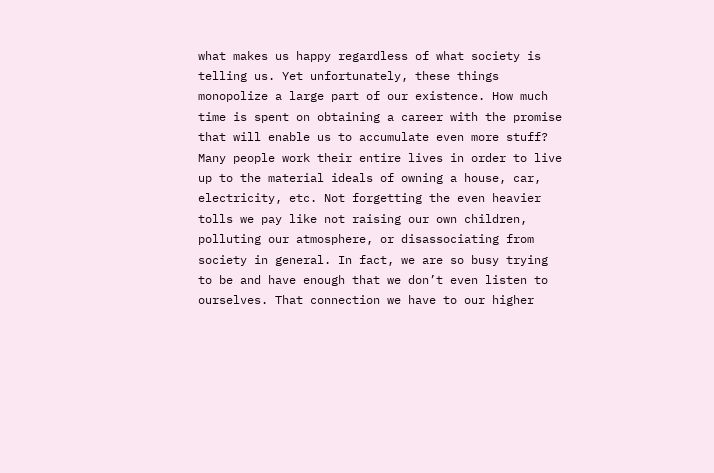what makes us happy regardless of what society is telling us. Yet unfortunately, these things monopolize a large part of our existence. How much time is spent on obtaining a career with the promise that will enable us to accumulate even more stuff? Many people work their entire lives in order to live up to the material ideals of owning a house, car, electricity, etc. Not forgetting the even heavier tolls we pay like not raising our own children, polluting our atmosphere, or disassociating from society in general. In fact, we are so busy trying to be and have enough that we don’t even listen to ourselves. That connection we have to our higher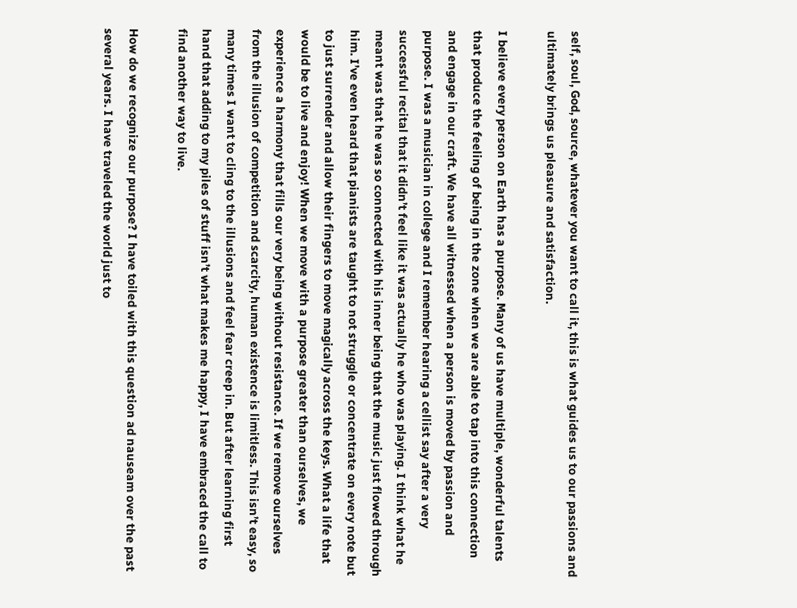self, soul, God, source, whatever you want to call it, this is what guides us to our passions and ultimately brings us pleasure and satisfaction.

I believe every person on Earth has a purpose. Many of us have multiple, wonderful talents that produce the feeling of being in the zone when we are able to tap into this connection and engage in our craft. We have all witnessed when a person is moved by passion and purpose. I was a musician in college and I remember hearing a cellist say after a very successful recital that it didn’t feel like it was actually he who was playing. I think what he meant was that he was so connected with his inner being that the music just flowed through him. I’ve even heard that pianists are taught to not struggle or concentrate on every note but to just surrender and allow their fingers to move magically across the keys. What a life that would be to live and enjoy! When we move with a purpose greater than ourselves, we experience a harmony that fills our very being without resistance. If we remove ourselves from the illusion of competition and scarcity, human existence is limitless. This isn’t easy, so many times I want to cling to the illusions and feel fear creep in. But after learning first hand that adding to my piles of stuff isn’t what makes me happy, I have embraced the call to find another way to live.

How do we recognize our purpose? I have toiled with this question ad nauseam over the past several years. I have traveled the world just to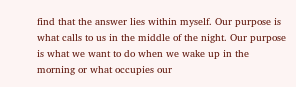find that the answer lies within myself. Our purpose is what calls to us in the middle of the night. Our purpose is what we want to do when we wake up in the morning or what occupies our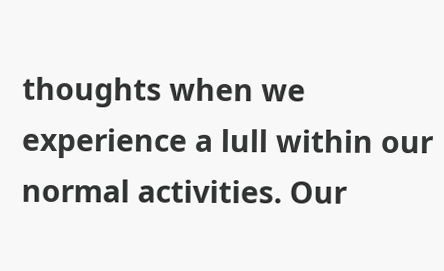thoughts when we experience a lull within our normal activities. Our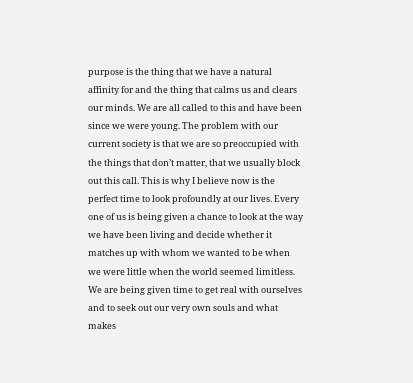purpose is the thing that we have a natural affinity for and the thing that calms us and clears our minds. We are all called to this and have been since we were young. The problem with our current society is that we are so preoccupied with the things that don’t matter, that we usually block out this call. This is why I believe now is the perfect time to look profoundly at our lives. Every one of us is being given a chance to look at the way we have been living and decide whether it matches up with whom we wanted to be when we were little when the world seemed limitless. We are being given time to get real with ourselves and to seek out our very own souls and what makes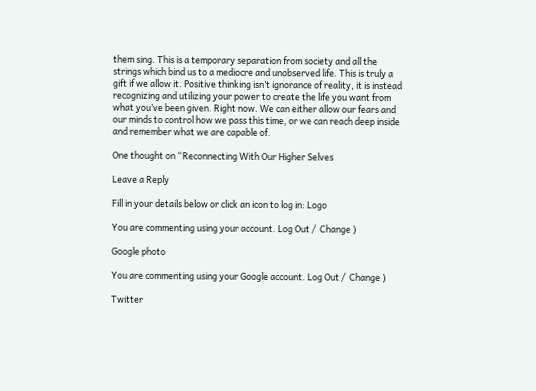them sing. This is a temporary separation from society and all the strings which bind us to a mediocre and unobserved life. This is truly a gift if we allow it. Positive thinking isn’t ignorance of reality, it is instead recognizing and utilizing your power to create the life you want from what you’ve been given. Right now. We can either allow our fears and our minds to control how we pass this time, or we can reach deep inside and remember what we are capable of.

One thought on “Reconnecting With Our Higher Selves

Leave a Reply

Fill in your details below or click an icon to log in: Logo

You are commenting using your account. Log Out /  Change )

Google photo

You are commenting using your Google account. Log Out /  Change )

Twitter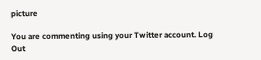picture

You are commenting using your Twitter account. Log Out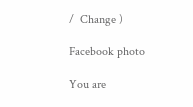/  Change )

Facebook photo

You are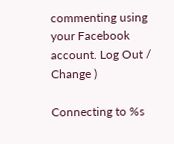commenting using your Facebook account. Log Out /  Change )

Connecting to %s